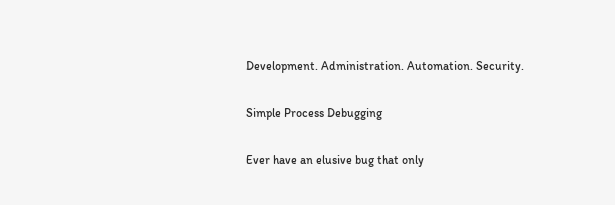Development. Administration. Automation. Security.

Simple Process Debugging

Ever have an elusive bug that only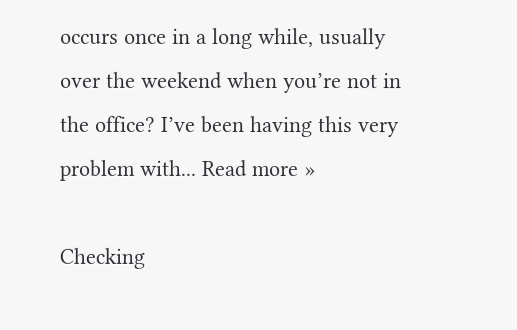occurs once in a long while, usually over the weekend when you’re not in the office? I’ve been having this very problem with... Read more »

Checking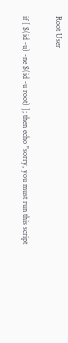Root User

if [ $(id -u) -ne $(id -u root) ]; then echo "sorry, you must run this script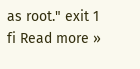as root." exit 1 fi Read more »